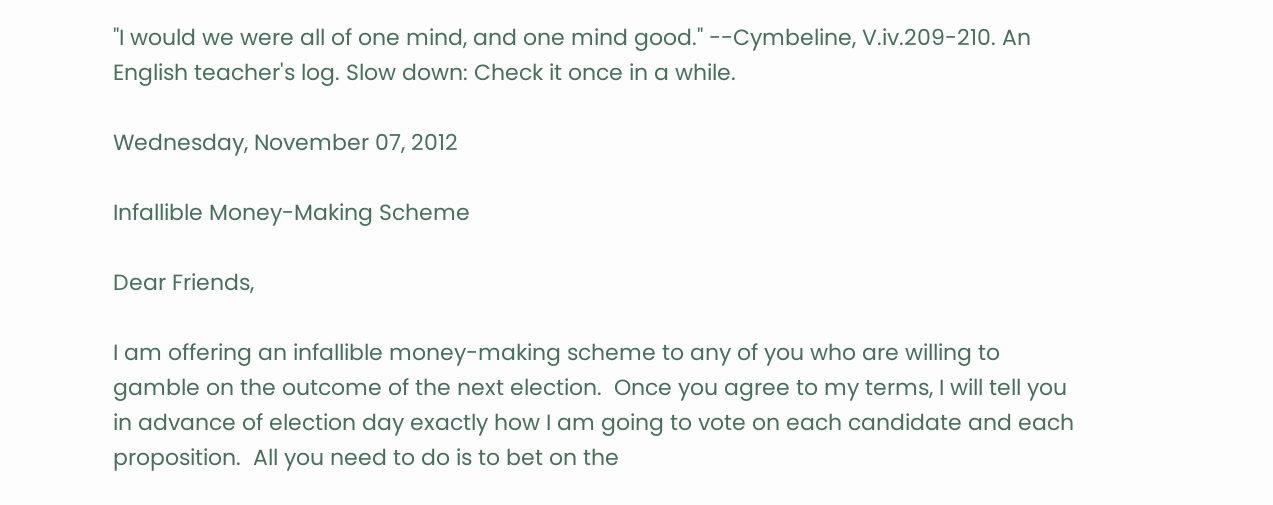"I would we were all of one mind, and one mind good." --Cymbeline, V.iv.209-210. An English teacher's log. Slow down: Check it once in a while.

Wednesday, November 07, 2012

Infallible Money-Making Scheme

Dear Friends,

I am offering an infallible money-making scheme to any of you who are willing to gamble on the outcome of the next election.  Once you agree to my terms, I will tell you in advance of election day exactly how I am going to vote on each candidate and each proposition.  All you need to do is to bet on the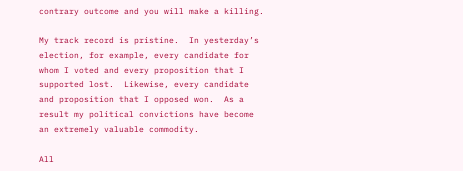contrary outcome and you will make a killing.

My track record is pristine.  In yesterday’s election, for example, every candidate for whom I voted and every proposition that I supported lost.  Likewise, every candidate and proposition that I opposed won.  As a result my political convictions have become an extremely valuable commodity.

All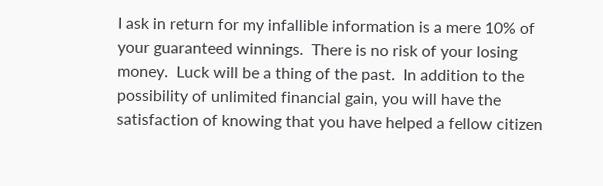I ask in return for my infallible information is a mere 10% of your guaranteed winnings.  There is no risk of your losing money.  Luck will be a thing of the past.  In addition to the possibility of unlimited financial gain, you will have the satisfaction of knowing that you have helped a fellow citizen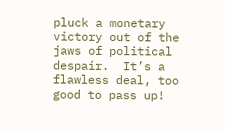pluck a monetary victory out of the jaws of political despair.  It’s a flawless deal, too good to pass up!